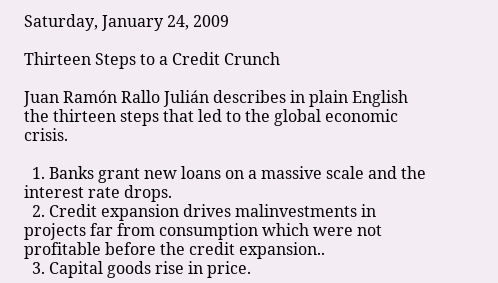Saturday, January 24, 2009

Thirteen Steps to a Credit Crunch

Juan Ramón Rallo Julián describes in plain English the thirteen steps that led to the global economic crisis.

  1. Banks grant new loans on a massive scale and the interest rate drops.
  2. Credit expansion drives malinvestments in projects far from consumption which were not profitable before the credit expansion..
  3. Capital goods rise in price.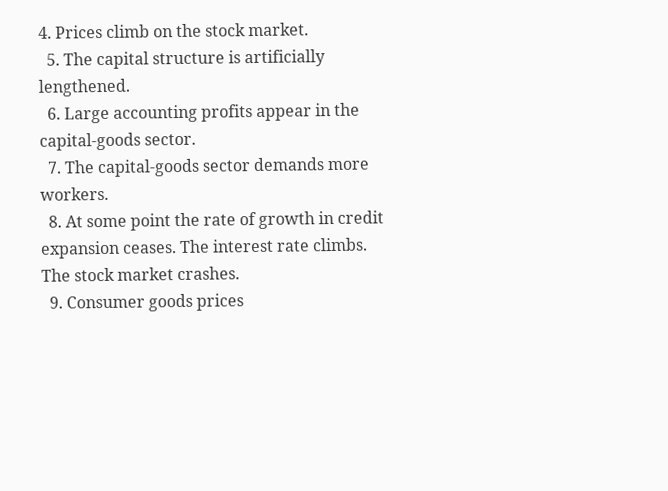4. Prices climb on the stock market.
  5. The capital structure is artificially lengthened.
  6. Large accounting profits appear in the capital-goods sector.
  7. The capital-goods sector demands more workers.
  8. At some point the rate of growth in credit expansion ceases. The interest rate climbs. The stock market crashes.
  9. Consumer goods prices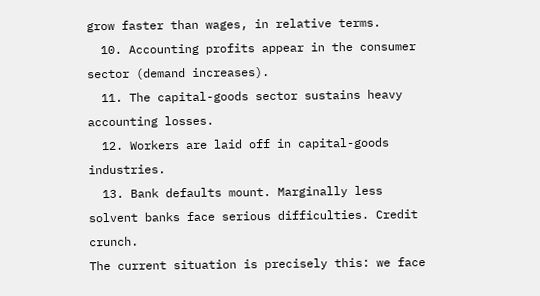grow faster than wages, in relative terms.
  10. Accounting profits appear in the consumer sector (demand increases).
  11. The capital-goods sector sustains heavy accounting losses.
  12. Workers are laid off in capital-goods industries.
  13. Bank defaults mount. Marginally less solvent banks face serious difficulties. Credit crunch.
The current situation is precisely this: we face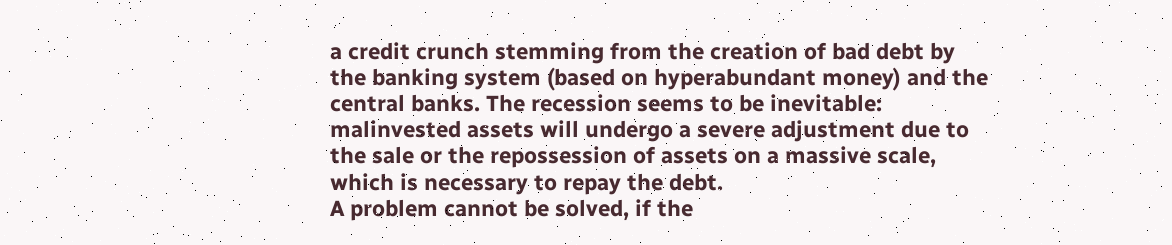a credit crunch stemming from the creation of bad debt by the banking system (based on hyperabundant money) and the central banks. The recession seems to be inevitable: malinvested assets will undergo a severe adjustment due to the sale or the repossession of assets on a massive scale, which is necessary to repay the debt.
A problem cannot be solved, if the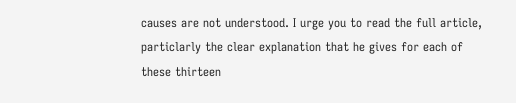causes are not understood. I urge you to read the full article, particlarly the clear explanation that he gives for each of these thirteen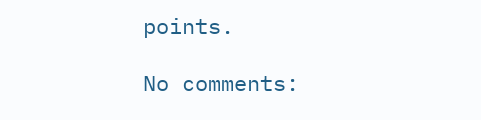points.

No comments: